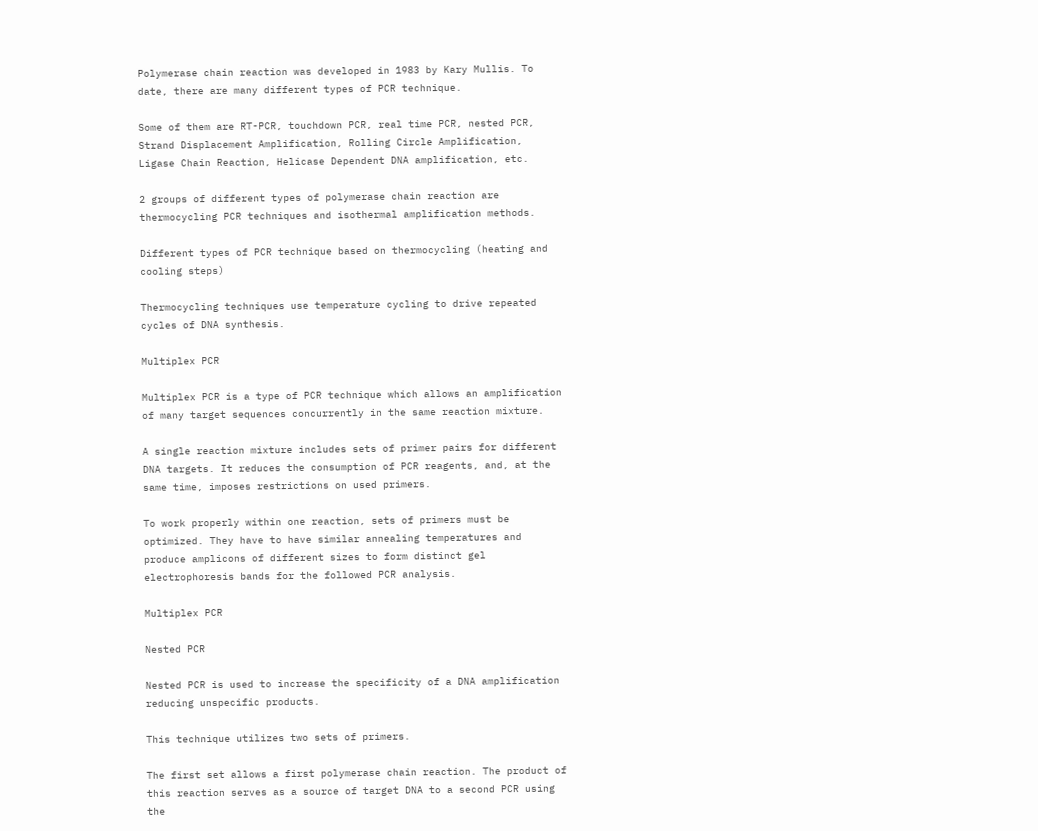Polymerase chain reaction was developed in 1983 by Kary Mullis. To date, there are many different types of PCR technique.

Some of them are RT-PCR, touchdown PCR, real time PCR, nested PCR, Strand Displacement Amplification, Rolling Circle Amplification, Ligase Chain Reaction, Helicase Dependent DNA amplification, etc.

2 groups of different types of polymerase chain reaction are thermocycling PCR techniques and isothermal amplification methods.

Different types of PCR technique based on thermocycling (heating and cooling steps)

Thermocycling techniques use temperature cycling to drive repeated cycles of DNA synthesis.

Multiplex PCR

Multiplex PCR is a type of PCR technique which allows an amplification of many target sequences concurrently in the same reaction mixture.

A single reaction mixture includes sets of primer pairs for different DNA targets. It reduces the consumption of PCR reagents, and, at the same time, imposes restrictions on used primers.

To work properly within one reaction, sets of primers must be optimized. They have to have similar annealing temperatures and produce amplicons of different sizes to form distinct gel electrophoresis bands for the followed PCR analysis.

Multiplex PCR

Nested PCR

Nested PCR is used to increase the specificity of a DNA amplification reducing unspecific products.

This technique utilizes two sets of primers.

The first set allows a first polymerase chain reaction. The product of this reaction serves as a source of target DNA to a second PCR using the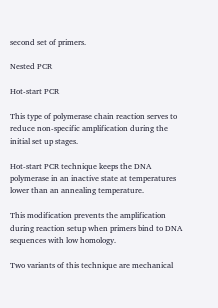second set of primers.

Nested PCR

Hot-start PCR

This type of polymerase chain reaction serves to reduce non-specific amplification during the initial set up stages.

Hot-start PCR technique keeps the DNA polymerase in an inactive state at temperatures lower than an annealing temperature.

This modification prevents the amplification during reaction setup when primers bind to DNA sequences with low homology.

Two variants of this technique are mechanical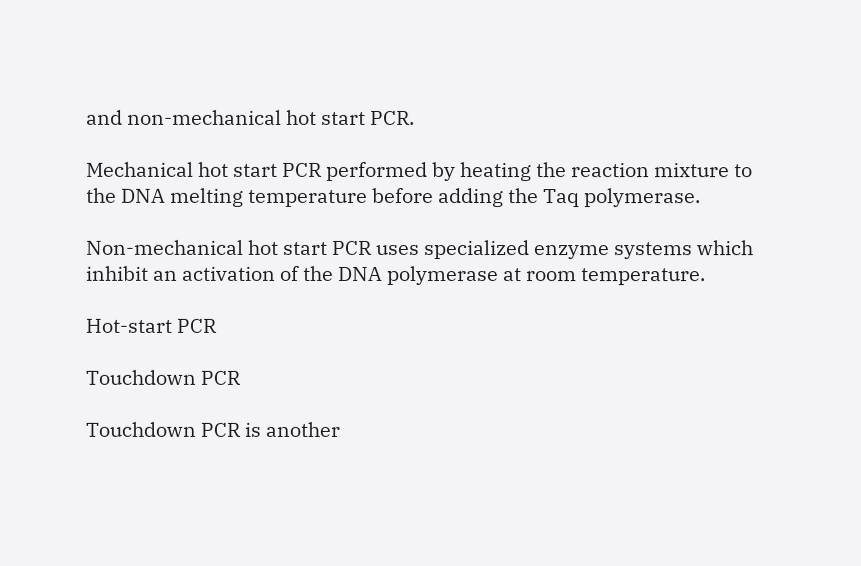and non-mechanical hot start PCR.

Mechanical hot start PCR performed by heating the reaction mixture to the DNA melting temperature before adding the Taq polymerase.

Non-mechanical hot start PCR uses specialized enzyme systems which inhibit an activation of the DNA polymerase at room temperature.

Hot-start PCR

Touchdown PCR

Touchdown PCR is another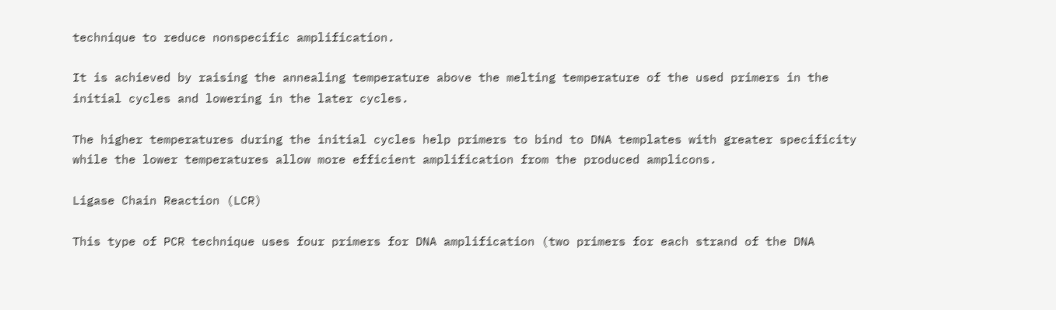technique to reduce nonspecific amplification.

It is achieved by raising the annealing temperature above the melting temperature of the used primers in the initial cycles and lowering in the later cycles.

The higher temperatures during the initial cycles help primers to bind to DNA templates with greater specificity while the lower temperatures allow more efficient amplification from the produced amplicons.

Ligase Chain Reaction (LCR)

This type of PCR technique uses four primers for DNA amplification (two primers for each strand of the DNA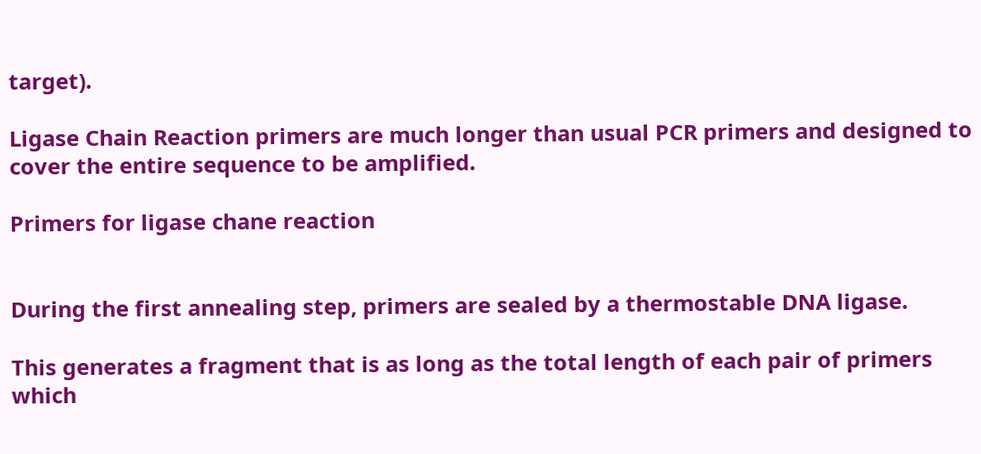target).

Ligase Chain Reaction primers are much longer than usual PCR primers and designed to cover the entire sequence to be amplified.

Primers for ligase chane reaction


During the first annealing step, primers are sealed by a thermostable DNA ligase.

This generates a fragment that is as long as the total length of each pair of primers which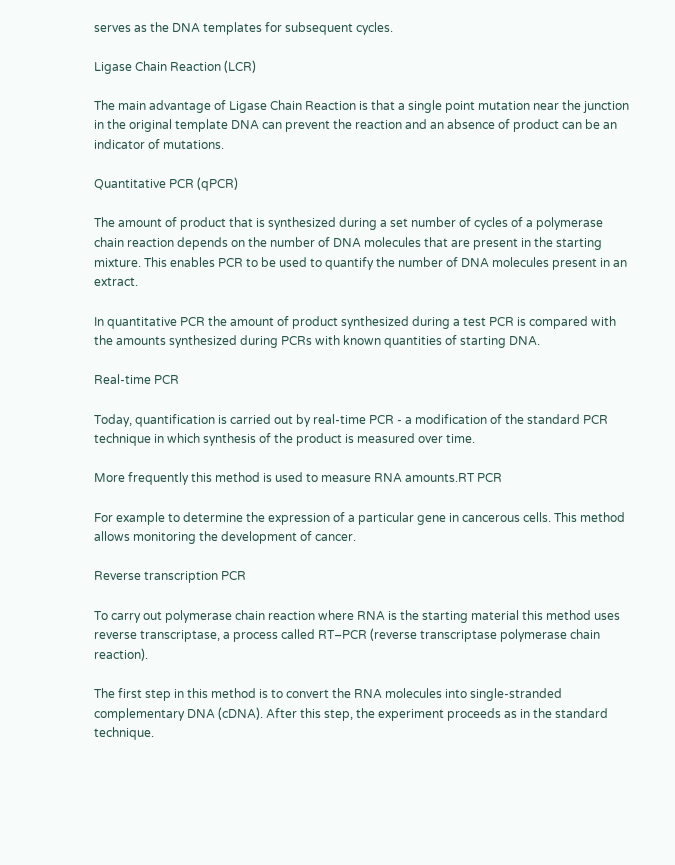serves as the DNA templates for subsequent cycles.

Ligase Chain Reaction (LCR)

The main advantage of Ligase Chain Reaction is that a single point mutation near the junction in the original template DNA can prevent the reaction and an absence of product can be an indicator of mutations.

Quantitative PCR (qPCR)

The amount of product that is synthesized during a set number of cycles of a polymerase chain reaction depends on the number of DNA molecules that are present in the starting mixture. This enables PCR to be used to quantify the number of DNA molecules present in an extract.

In quantitative PCR the amount of product synthesized during a test PCR is compared with the amounts synthesized during PCRs with known quantities of starting DNA.

Real-time PCR

Today, quantification is carried out by real-time PCR - a modification of the standard PCR technique in which synthesis of the product is measured over time.

More frequently this method is used to measure RNA amounts.RT PCR

For example to determine the expression of a particular gene in cancerous cells. This method allows monitoring the development of cancer.

Reverse transcription PCR

To carry out polymerase chain reaction where RNA is the starting material this method uses reverse transcriptase, a process called RT–PCR (reverse transcriptase polymerase chain reaction).

The first step in this method is to convert the RNA molecules into single-stranded complementary DNA (cDNA). After this step, the experiment proceeds as in the standard technique.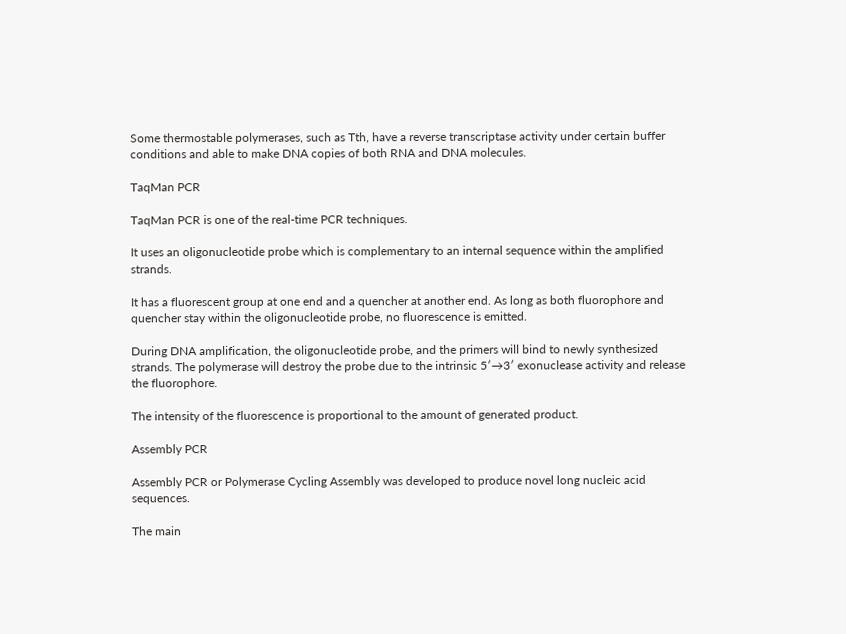Some thermostable polymerases, such as Tth, have a reverse transcriptase activity under certain buffer conditions and able to make DNA copies of both RNA and DNA molecules.

TaqMan PCR

TaqMan PCR is one of the real-time PCR techniques.

It uses an oligonucleotide probe which is complementary to an internal sequence within the amplified strands.

It has a fluorescent group at one end and a quencher at another end. As long as both fluorophore and quencher stay within the oligonucleotide probe, no fluorescence is emitted.

During DNA amplification, the oligonucleotide probe, and the primers will bind to newly synthesized strands. The polymerase will destroy the probe due to the intrinsic 5′→3′ exonuclease activity and release the fluorophore.

The intensity of the fluorescence is proportional to the amount of generated product.

Assembly PCR

Assembly PCR or Polymerase Cycling Assembly was developed to produce novel long nucleic acid sequences.

The main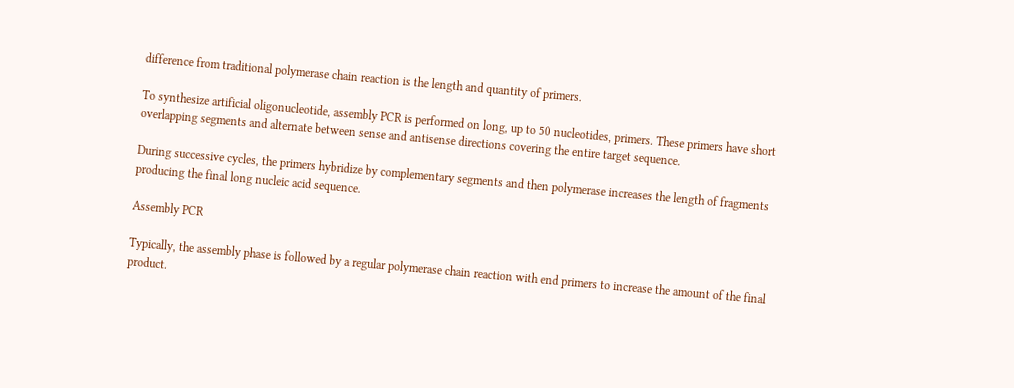difference from traditional polymerase chain reaction is the length and quantity of primers.

To synthesize artificial oligonucleotide, assembly PCR is performed on long, up to 50 nucleotides, primers. These primers have short overlapping segments and alternate between sense and antisense directions covering the entire target sequence.

During successive cycles, the primers hybridize by complementary segments and then polymerase increases the length of fragments producing the final long nucleic acid sequence.

Assembly PCR

Typically, the assembly phase is followed by a regular polymerase chain reaction with end primers to increase the amount of the final product.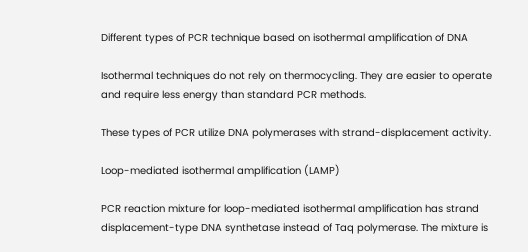Different types of PCR technique based on isothermal amplification of DNA

Isothermal techniques do not rely on thermocycling. They are easier to operate and require less energy than standard PCR methods.

These types of PCR utilize DNA polymerases with strand-displacement activity.

Loop-mediated isothermal amplification (LAMP)

PCR reaction mixture for loop-mediated isothermal amplification has strand displacement-type DNA synthetase instead of Taq polymerase. The mixture is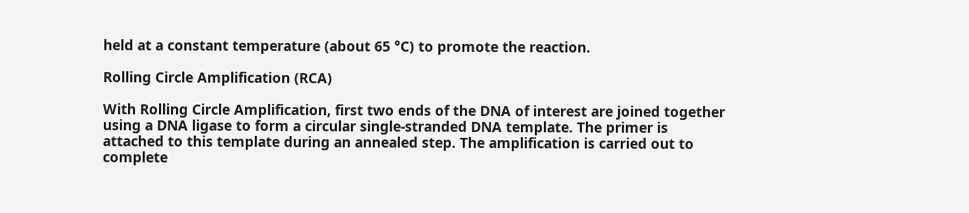held at a constant temperature (about 65 °C) to promote the reaction.

Rolling Circle Amplification (RCA)

With Rolling Circle Amplification, first two ends of the DNA of interest are joined together using a DNA ligase to form a circular single-stranded DNA template. The primer is attached to this template during an annealed step. The amplification is carried out to complete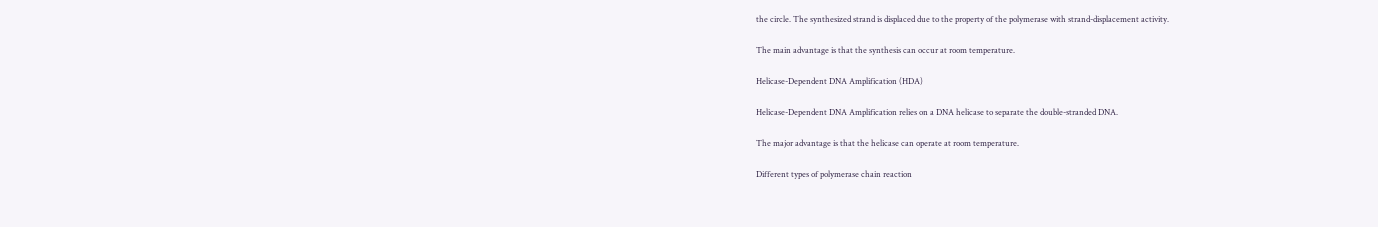the circle. The synthesized strand is displaced due to the property of the polymerase with strand-displacement activity.

The main advantage is that the synthesis can occur at room temperature.

Helicase-Dependent DNA Amplification (HDA)

Helicase-Dependent DNA Amplification relies on a DNA helicase to separate the double-stranded DNA.

The major advantage is that the helicase can operate at room temperature.

Different types of polymerase chain reaction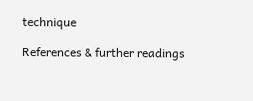technique

References & further readings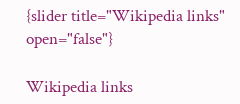{slider title="Wikipedia links" open="false"}

Wikipedia links